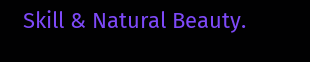Skill & Natural Beauty.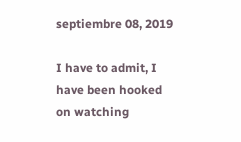septiembre 08, 2019

I have to admit, I have been hooked on watching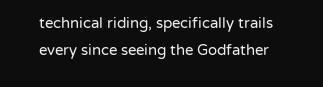technical riding, specifically trails every since seeing the Godfather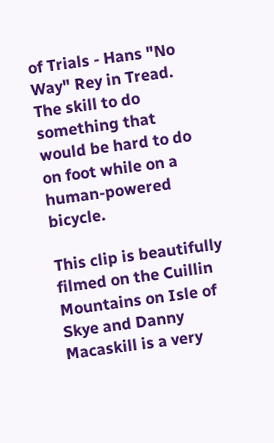of Trials - Hans "No Way" Rey in Tread.  The skill to do something that would be hard to do on foot while on a human-powered bicycle.

This clip is beautifully filmed on the Cuillin Mountains on Isle of Skye and Danny Macaskill is a very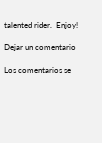talented rider.  Enjoy!

Dejar un comentario

Los comentarios se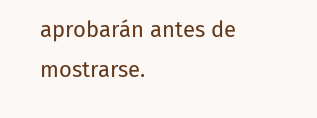aprobarán antes de mostrarse.